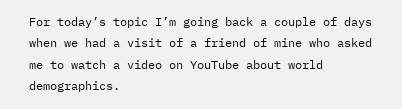For today’s topic I’m going back a couple of days when we had a visit of a friend of mine who asked me to watch a video on YouTube about world demographics.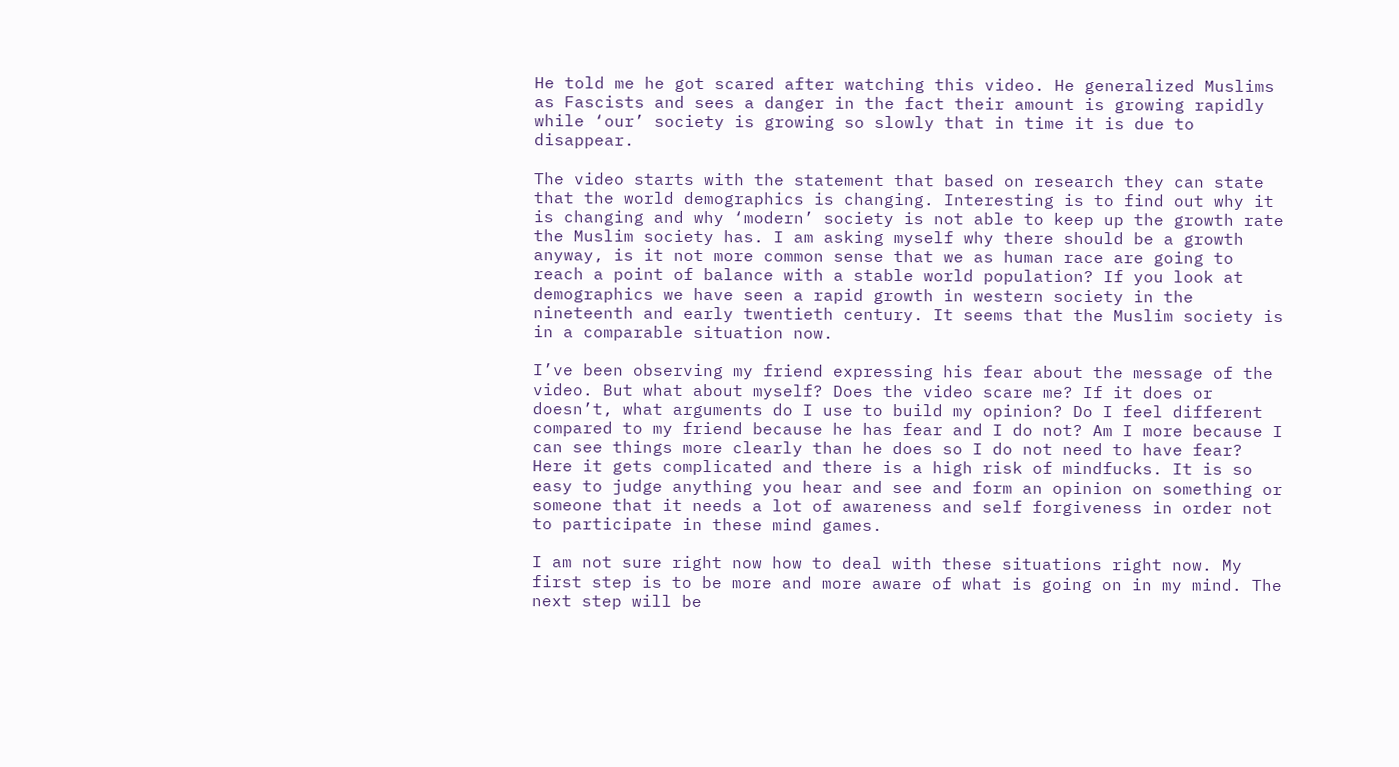He told me he got scared after watching this video. He generalized Muslims as Fascists and sees a danger in the fact their amount is growing rapidly while ‘our’ society is growing so slowly that in time it is due to disappear.

The video starts with the statement that based on research they can state that the world demographics is changing. Interesting is to find out why it is changing and why ‘modern’ society is not able to keep up the growth rate the Muslim society has. I am asking myself why there should be a growth anyway, is it not more common sense that we as human race are going to reach a point of balance with a stable world population? If you look at demographics we have seen a rapid growth in western society in the nineteenth and early twentieth century. It seems that the Muslim society is in a comparable situation now.

I’ve been observing my friend expressing his fear about the message of the video. But what about myself? Does the video scare me? If it does or doesn’t, what arguments do I use to build my opinion? Do I feel different compared to my friend because he has fear and I do not? Am I more because I can see things more clearly than he does so I do not need to have fear? Here it gets complicated and there is a high risk of mindfucks. It is so easy to judge anything you hear and see and form an opinion on something or someone that it needs a lot of awareness and self forgiveness in order not to participate in these mind games.

I am not sure right now how to deal with these situations right now. My first step is to be more and more aware of what is going on in my mind. The next step will be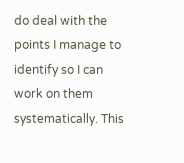do deal with the points I manage to identify so I can work on them systematically. This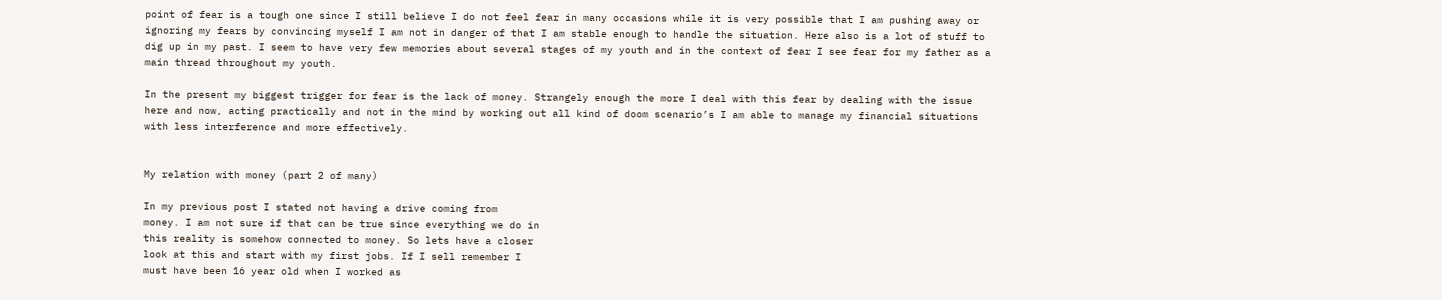point of fear is a tough one since I still believe I do not feel fear in many occasions while it is very possible that I am pushing away or ignoring my fears by convincing myself I am not in danger of that I am stable enough to handle the situation. Here also is a lot of stuff to dig up in my past. I seem to have very few memories about several stages of my youth and in the context of fear I see fear for my father as a main thread throughout my youth.

In the present my biggest trigger for fear is the lack of money. Strangely enough the more I deal with this fear by dealing with the issue here and now, acting practically and not in the mind by working out all kind of doom scenario’s I am able to manage my financial situations with less interference and more effectively.


My relation with money (part 2 of many)

In my previous post I stated not having a drive coming from
money. I am not sure if that can be true since everything we do in
this reality is somehow connected to money. So lets have a closer
look at this and start with my first jobs. If I sell remember I
must have been 16 year old when I worked as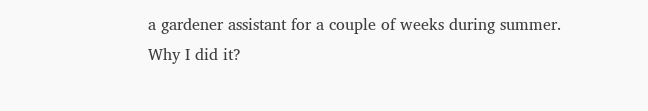a gardener assistant for a couple of weeks during summer.
Why I did it?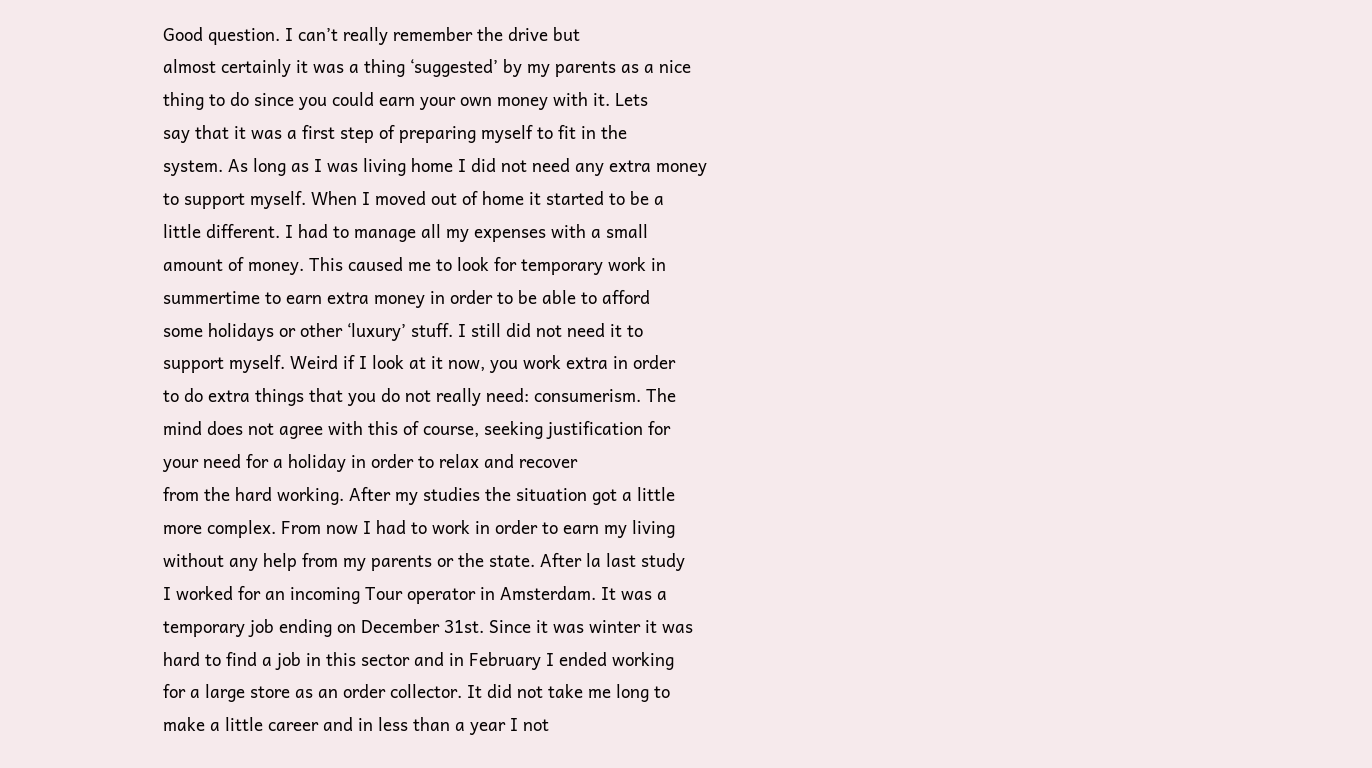Good question. I can’t really remember the drive but
almost certainly it was a thing ‘suggested’ by my parents as a nice
thing to do since you could earn your own money with it. Lets
say that it was a first step of preparing myself to fit in the
system. As long as I was living home I did not need any extra money
to support myself. When I moved out of home it started to be a
little different. I had to manage all my expenses with a small
amount of money. This caused me to look for temporary work in
summertime to earn extra money in order to be able to afford
some holidays or other ‘luxury’ stuff. I still did not need it to
support myself. Weird if I look at it now, you work extra in order
to do extra things that you do not really need: consumerism. The
mind does not agree with this of course, seeking justification for
your need for a holiday in order to relax and recover
from the hard working. After my studies the situation got a little
more complex. From now I had to work in order to earn my living
without any help from my parents or the state. After la last study
I worked for an incoming Tour operator in Amsterdam. It was a
temporary job ending on December 31st. Since it was winter it was
hard to find a job in this sector and in February I ended working
for a large store as an order collector. It did not take me long to
make a little career and in less than a year I not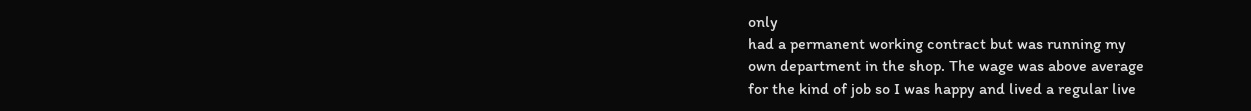only
had a permanent working contract but was running my
own department in the shop. The wage was above average
for the kind of job so I was happy and lived a regular live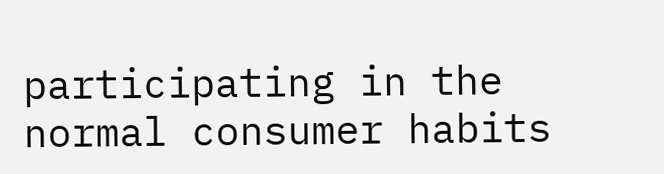participating in the normal consumer habits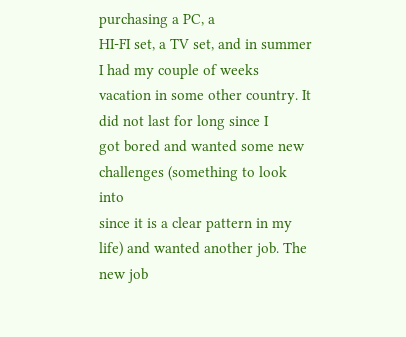purchasing a PC, a
HI-FI set, a TV set, and in summer I had my couple of weeks
vacation in some other country. It did not last for long since I
got bored and wanted some new challenges (something to look into
since it is a clear pattern in my life) and wanted another job. The
new job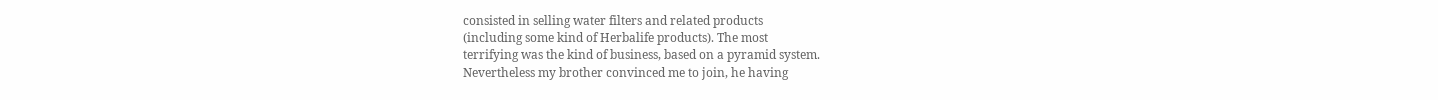consisted in selling water filters and related products
(including some kind of Herbalife products). The most
terrifying was the kind of business, based on a pyramid system.
Nevertheless my brother convinced me to join, he having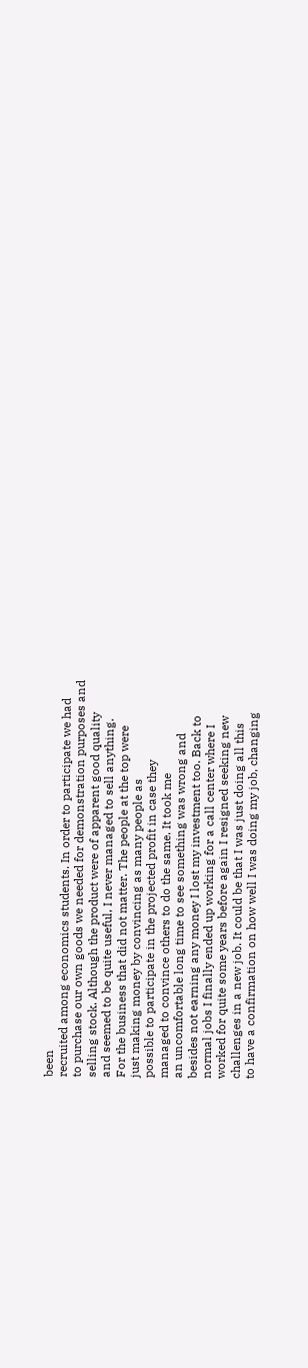been
recruited among economics students. In order to participate we had
to purchase our own goods we needed for demonstration purposes and
selling stock. Although the product were of apparent good quality
and seemed to be quite useful, I never managed to sell anything.
For the business that did not matter. The people at the top were
just making money by convincing as many people as
possible to participate in the projected profit in case they
managed to convince others to do the same. It took me
an uncomfortable long time to see something was wrong and
besides not earning any money I lost my investment too. Back to
normal jobs I finally ended up working for a call center where I
worked for quite some years before again I resigned seeking new
challenges in a new job. It could be that I was just doing all this
to have a confirmation on how well I was doing my job, changing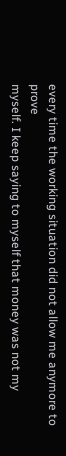every time the working situation did not allow me anymore to prove
myself. I keep saying to myself that money was not my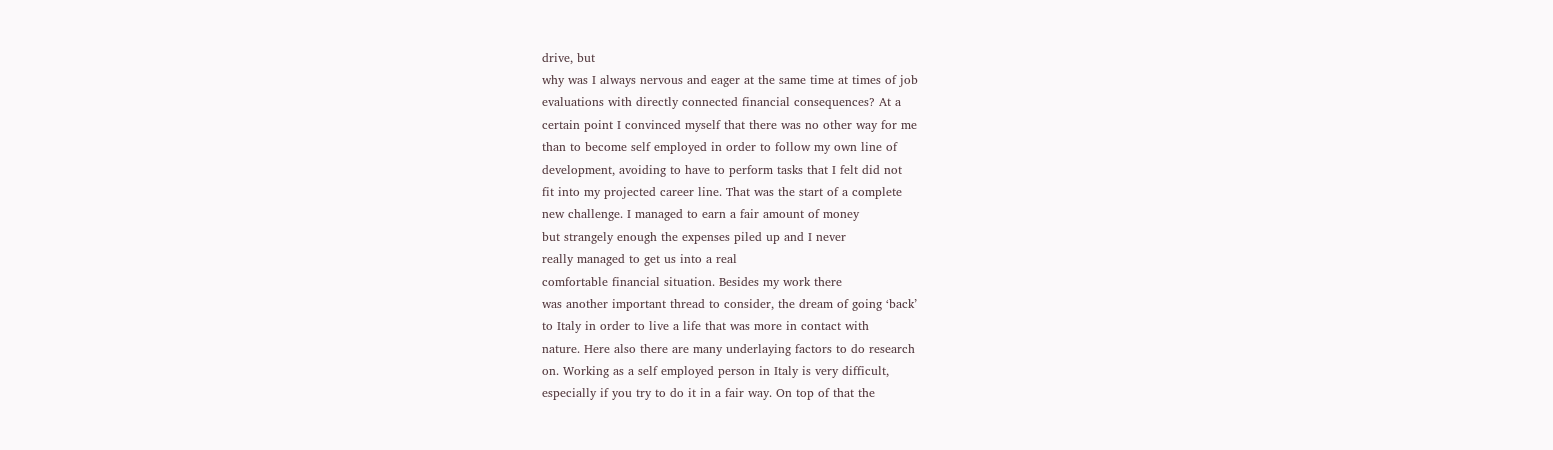drive, but
why was I always nervous and eager at the same time at times of job
evaluations with directly connected financial consequences? At a
certain point I convinced myself that there was no other way for me
than to become self employed in order to follow my own line of
development, avoiding to have to perform tasks that I felt did not
fit into my projected career line. That was the start of a complete
new challenge. I managed to earn a fair amount of money
but strangely enough the expenses piled up and I never
really managed to get us into a real
comfortable financial situation. Besides my work there
was another important thread to consider, the dream of going ‘back’
to Italy in order to live a life that was more in contact with
nature. Here also there are many underlaying factors to do research
on. Working as a self employed person in Italy is very difficult,
especially if you try to do it in a fair way. On top of that the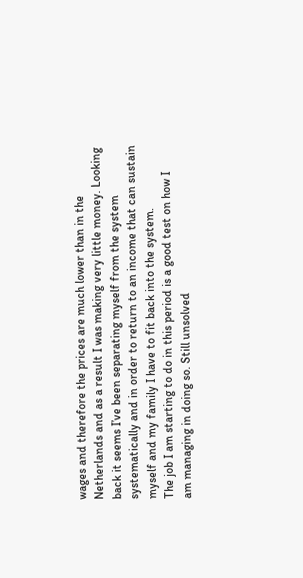wages and therefore the prices are much lower than in the
Netherlands and as a result I was making very little money. Looking
back it seems I’ve been separating myself from the system
systematically and in order to return to an income that can sustain
myself and my family I have to fit back into the system.
The job I am starting to do in this period is a good test on how I
am managing in doing so. Still unsolved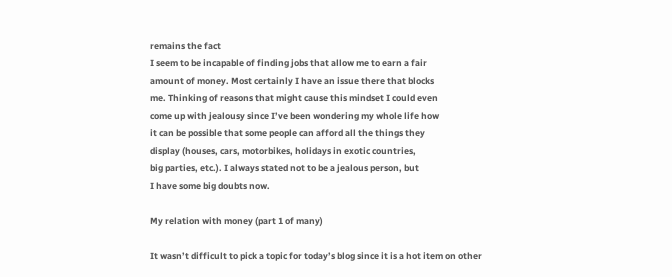remains the fact
I seem to be incapable of finding jobs that allow me to earn a fair
amount of money. Most certainly I have an issue there that blocks
me. Thinking of reasons that might cause this mindset I could even
come up with jealousy since I’ve been wondering my whole life how
it can be possible that some people can afford all the things they
display (houses, cars, motorbikes, holidays in exotic countries,
big parties, etc.). I always stated not to be a jealous person, but
I have some big doubts now.

My relation with money (part 1 of many)

It wasn’t difficult to pick a topic for today’s blog since it is a hot item on other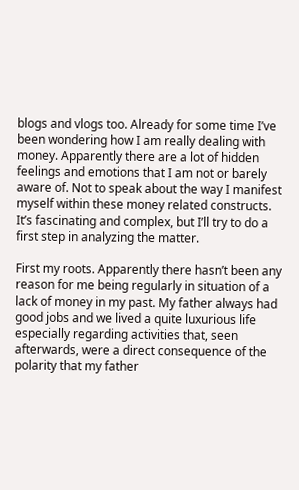blogs and vlogs too. Already for some time I’ve been wondering how I am really dealing with money. Apparently there are a lot of hidden feelings and emotions that I am not or barely aware of. Not to speak about the way I manifest myself within these money related constructs. It’s fascinating and complex, but I’ll try to do a first step in analyzing the matter.

First my roots. Apparently there hasn’t been any reason for me being regularly in situation of a lack of money in my past. My father always had good jobs and we lived a quite luxurious life especially regarding activities that, seen afterwards, were a direct consequence of the polarity that my father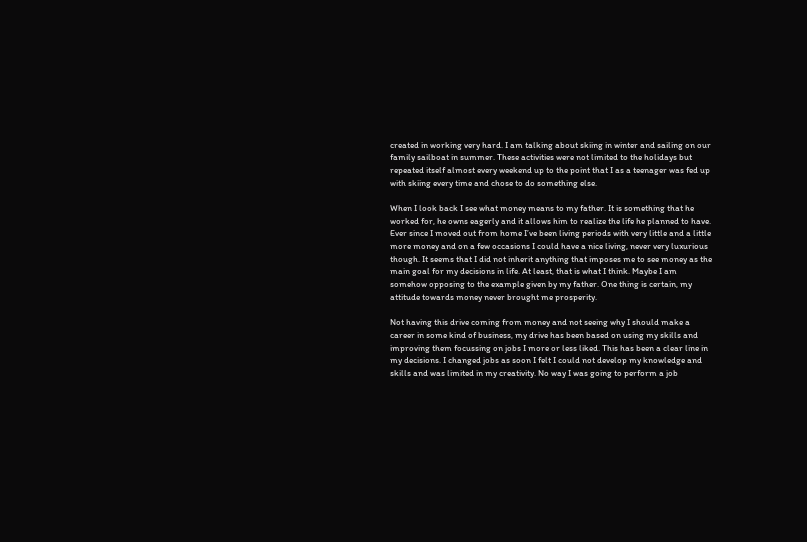created in working very hard. I am talking about skiing in winter and sailing on our family sailboat in summer. These activities were not limited to the holidays but repeated itself almost every weekend up to the point that I as a teenager was fed up with skiing every time and chose to do something else.

When I look back I see what money means to my father. It is something that he worked for, he owns eagerly and it allows him to realize the life he planned to have. Ever since I moved out from home I’ve been living periods with very little and a little more money and on a few occasions I could have a nice living, never very luxurious though. It seems that I did not inherit anything that imposes me to see money as the main goal for my decisions in life. At least, that is what I think. Maybe I am somehow opposing to the example given by my father. One thing is certain, my attitude towards money never brought me prosperity.

Not having this drive coming from money and not seeing why I should make a career in some kind of business, my drive has been based on using my skills and improving them focussing on jobs I more or less liked. This has been a clear line in my decisions. I changed jobs as soon I felt I could not develop my knowledge and skills and was limited in my creativity. No way I was going to perform a job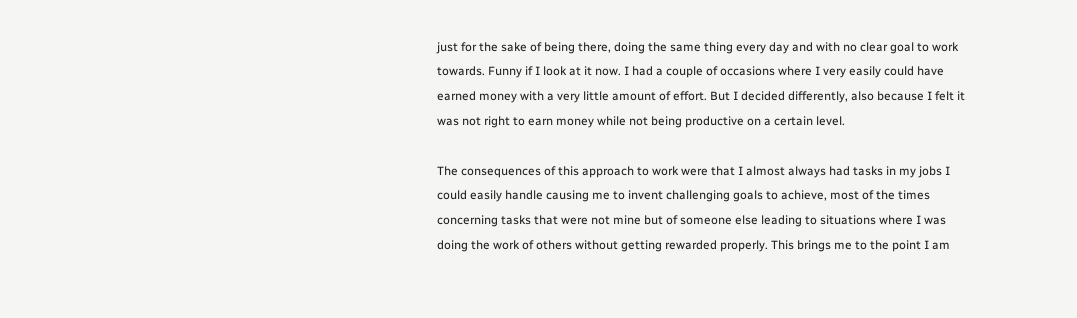just for the sake of being there, doing the same thing every day and with no clear goal to work towards. Funny if I look at it now. I had a couple of occasions where I very easily could have earned money with a very little amount of effort. But I decided differently, also because I felt it was not right to earn money while not being productive on a certain level.

The consequences of this approach to work were that I almost always had tasks in my jobs I could easily handle causing me to invent challenging goals to achieve, most of the times concerning tasks that were not mine but of someone else leading to situations where I was doing the work of others without getting rewarded properly. This brings me to the point I am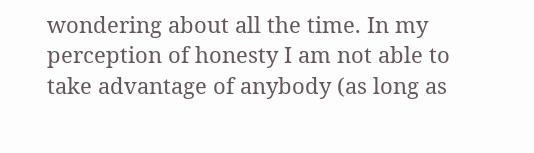wondering about all the time. In my perception of honesty I am not able to take advantage of anybody (as long as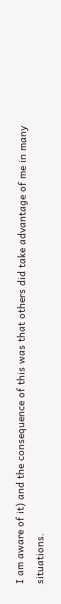I am aware of it) and the consequence of this was that others did take advantage of me in many situations.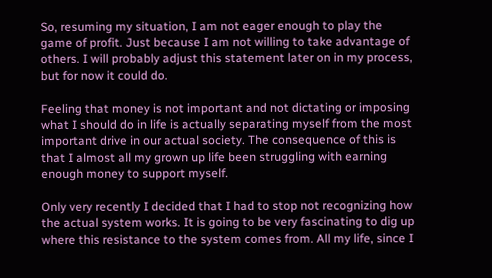So, resuming my situation, I am not eager enough to play the game of profit. Just because I am not willing to take advantage of others. I will probably adjust this statement later on in my process, but for now it could do.

Feeling that money is not important and not dictating or imposing what I should do in life is actually separating myself from the most important drive in our actual society. The consequence of this is that I almost all my grown up life been struggling with earning enough money to support myself.

Only very recently I decided that I had to stop not recognizing how the actual system works. It is going to be very fascinating to dig up where this resistance to the system comes from. All my life, since I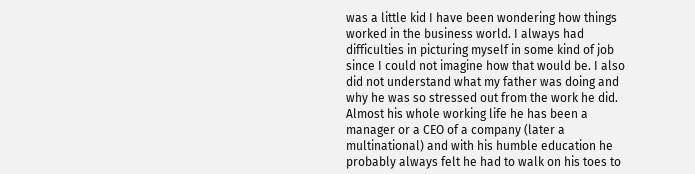was a little kid I have been wondering how things worked in the business world. I always had difficulties in picturing myself in some kind of job since I could not imagine how that would be. I also did not understand what my father was doing and why he was so stressed out from the work he did. Almost his whole working life he has been a manager or a CEO of a company (later a multinational) and with his humble education he probably always felt he had to walk on his toes to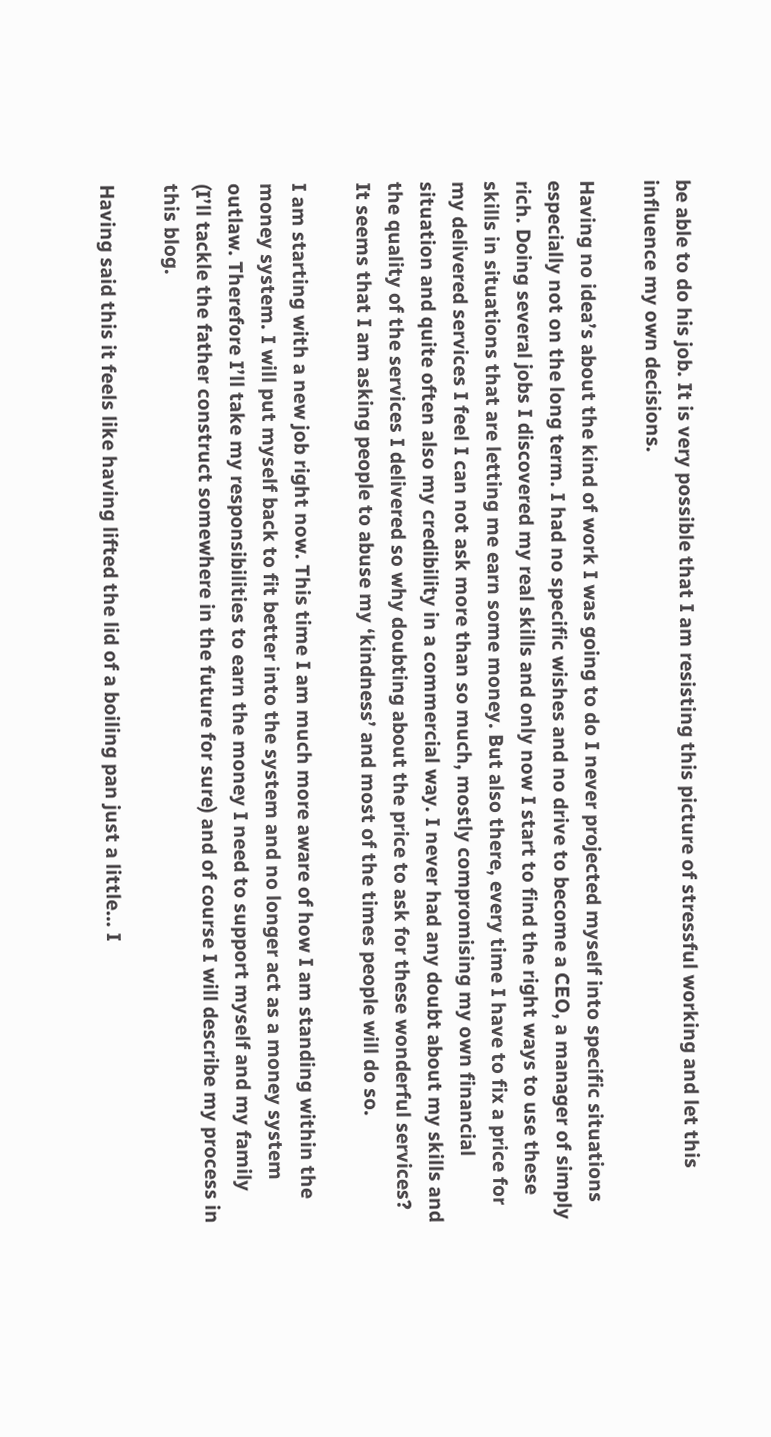be able to do his job. It is very possible that I am resisting this picture of stressful working and let this influence my own decisions.

Having no idea’s about the kind of work I was going to do I never projected myself into specific situations especially not on the long term. I had no specific wishes and no drive to become a CEO, a manager of simply rich. Doing several jobs I discovered my real skills and only now I start to find the right ways to use these skills in situations that are letting me earn some money. But also there, every time I have to fix a price for my delivered services I feel I can not ask more than so much, mostly compromising my own financial situation and quite often also my credibility in a commercial way. I never had any doubt about my skills and the quality of the services I delivered so why doubting about the price to ask for these wonderful services? It seems that I am asking people to abuse my ‘kindness’ and most of the times people will do so.

I am starting with a new job right now. This time I am much more aware of how I am standing within the money system. I will put myself back to fit better into the system and no longer act as a money system outlaw. Therefore I’ll take my responsibilities to earn the money I need to support myself and my family (I’ll tackle the father construct somewhere in the future for sure) and of course I will describe my process in this blog.

Having said this it feels like having lifted the lid of a boiling pan just a little… I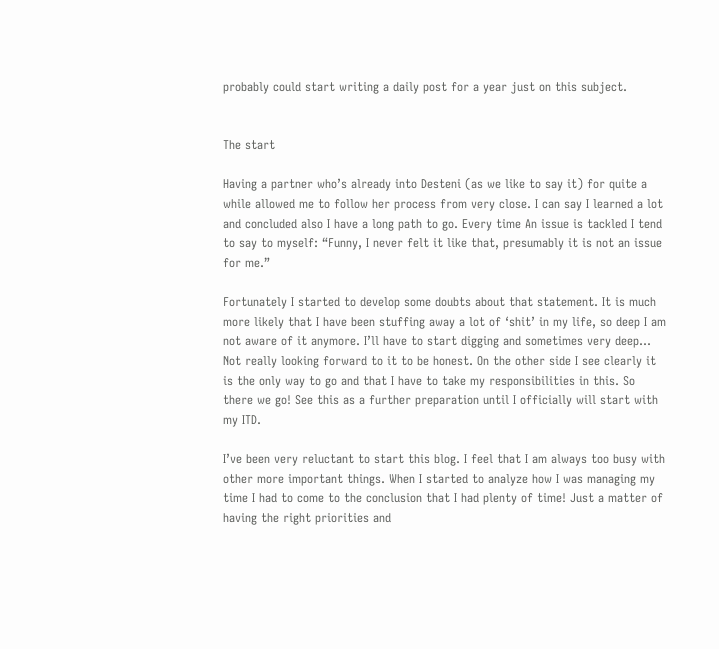probably could start writing a daily post for a year just on this subject.


The start

Having a partner who’s already into Desteni (as we like to say it) for quite a while allowed me to follow her process from very close. I can say I learned a lot and concluded also I have a long path to go. Every time An issue is tackled I tend to say to myself: “Funny, I never felt it like that, presumably it is not an issue for me.”

Fortunately I started to develop some doubts about that statement. It is much more likely that I have been stuffing away a lot of ‘shit’ in my life, so deep I am not aware of it anymore. I’ll have to start digging and sometimes very deep… Not really looking forward to it to be honest. On the other side I see clearly it is the only way to go and that I have to take my responsibilities in this. So there we go! See this as a further preparation until I officially will start with my ITD.

I’ve been very reluctant to start this blog. I feel that I am always too busy with other more important things. When I started to analyze how I was managing my time I had to come to the conclusion that I had plenty of time! Just a matter of having the right priorities and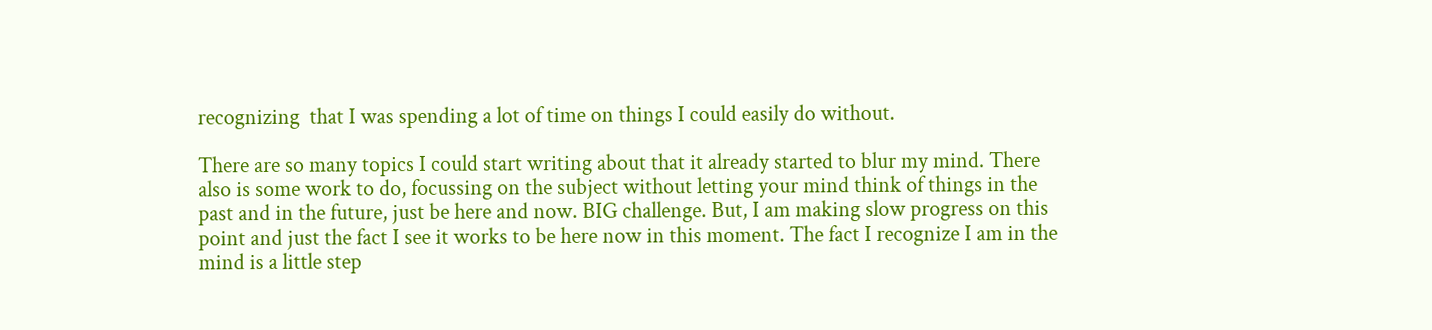recognizing  that I was spending a lot of time on things I could easily do without.

There are so many topics I could start writing about that it already started to blur my mind. There also is some work to do, focussing on the subject without letting your mind think of things in the past and in the future, just be here and now. BIG challenge. But, I am making slow progress on this point and just the fact I see it works to be here now in this moment. The fact I recognize I am in the mind is a little step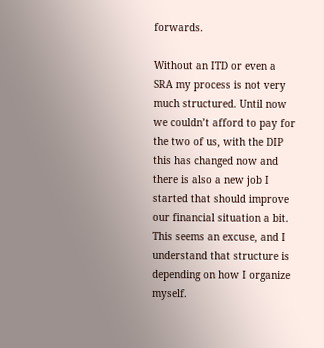forwards.

Without an ITD or even a SRA my process is not very much structured. Until now we couldn’t afford to pay for the two of us, with the DIP this has changed now and there is also a new job I started that should improve our financial situation a bit. This seems an excuse, and I understand that structure is depending on how I organize myself.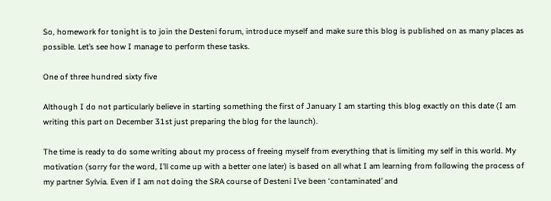So, homework for tonight is to join the Desteni forum, introduce myself and make sure this blog is published on as many places as possible. Let’s see how I manage to perform these tasks.

One of three hundred sixty five

Although I do not particularly believe in starting something the first of January I am starting this blog exactly on this date (I am writing this part on December 31st just preparing the blog for the launch).

The time is ready to do some writing about my process of freeing myself from everything that is limiting my self in this world. My motivation (sorry for the word, I’ll come up with a better one later) is based on all what I am learning from following the process of my partner Sylvia. Even if I am not doing the SRA course of Desteni I’ve been ‘contaminated’ and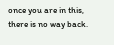once you are in this, there is no way back.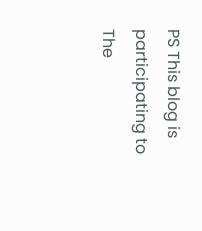PS This blog is participating to The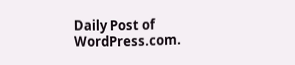Daily Post of WordPress.com.